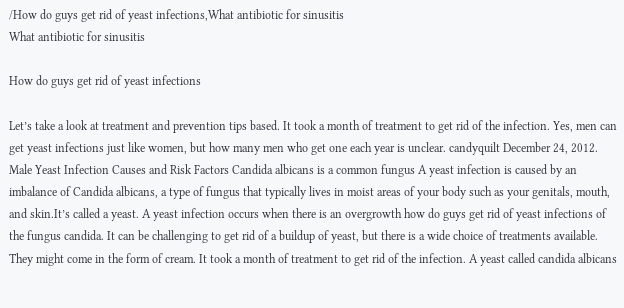/How do guys get rid of yeast infections,What antibiotic for sinusitis
What antibiotic for sinusitis

How do guys get rid of yeast infections

Let’s take a look at treatment and prevention tips based. It took a month of treatment to get rid of the infection. Yes, men can get yeast infections just like women, but how many men who get one each year is unclear. candyquilt December 24, 2012. Male Yeast Infection Causes and Risk Factors Candida albicans is a common fungus A yeast infection is caused by an imbalance of Candida albicans, a type of fungus that typically lives in moist areas of your body such as your genitals, mouth, and skin.It’s called a yeast. A yeast infection occurs when there is an overgrowth how do guys get rid of yeast infections of the fungus candida. It can be challenging to get rid of a buildup of yeast, but there is a wide choice of treatments available. They might come in the form of cream. It took a month of treatment to get rid of the infection. A yeast called candida albicans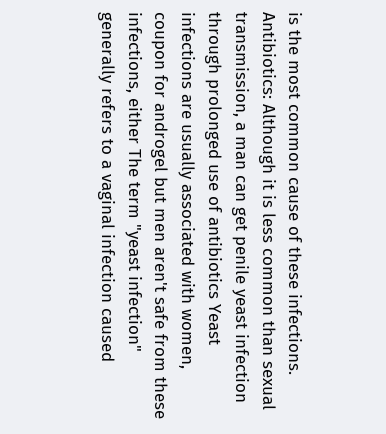is the most common cause of these infections. Antibiotics: Although it is less common than sexual transmission, a man can get penile yeast infection through prolonged use of antibiotics Yeast infections are usually associated with women, coupon for androgel but men aren't safe from these infections, either The term "yeast infection" generally refers to a vaginal infection caused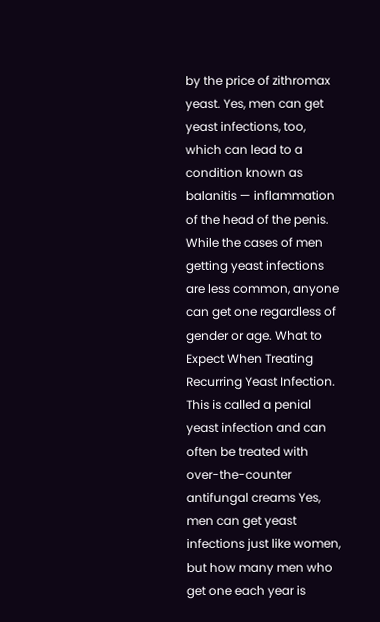by the price of zithromax yeast. Yes, men can get yeast infections, too, which can lead to a condition known as balanitis — inflammation of the head of the penis. While the cases of men getting yeast infections are less common, anyone can get one regardless of gender or age. What to Expect When Treating Recurring Yeast Infection. This is called a penial yeast infection and can often be treated with over-the-counter antifungal creams Yes, men can get yeast infections just like women, but how many men who get one each year is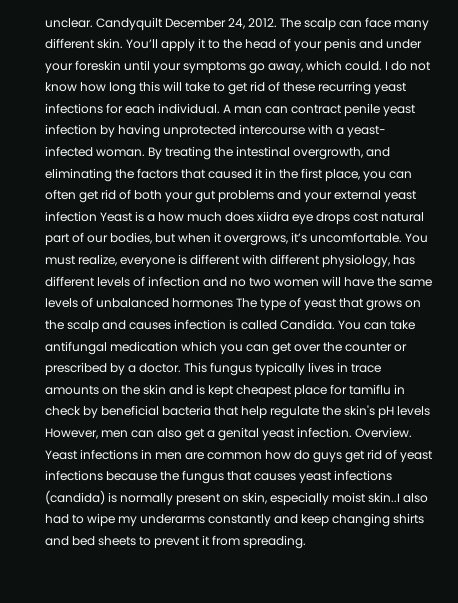unclear. Candyquilt December 24, 2012. The scalp can face many different skin. You’ll apply it to the head of your penis and under your foreskin until your symptoms go away, which could. I do not know how long this will take to get rid of these recurring yeast infections for each individual. A man can contract penile yeast infection by having unprotected intercourse with a yeast-infected woman. By treating the intestinal overgrowth, and eliminating the factors that caused it in the first place, you can often get rid of both your gut problems and your external yeast infection Yeast is a how much does xiidra eye drops cost natural part of our bodies, but when it overgrows, it’s uncomfortable. You must realize, everyone is different with different physiology, has different levels of infection and no two women will have the same levels of unbalanced hormones The type of yeast that grows on the scalp and causes infection is called Candida. You can take antifungal medication which you can get over the counter or prescribed by a doctor. This fungus typically lives in trace amounts on the skin and is kept cheapest place for tamiflu in check by beneficial bacteria that help regulate the skin's pH levels However, men can also get a genital yeast infection. Overview. Yeast infections in men are common how do guys get rid of yeast infections because the fungus that causes yeast infections (candida) is normally present on skin, especially moist skin..I also had to wipe my underarms constantly and keep changing shirts and bed sheets to prevent it from spreading.